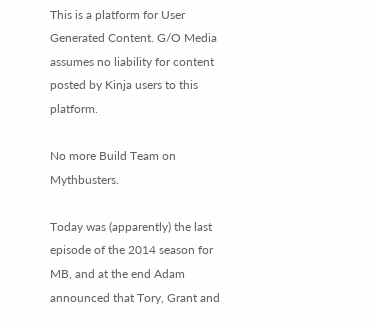This is a platform for User Generated Content. G/O Media assumes no liability for content posted by Kinja users to this platform.

No more Build Team on Mythbusters.

Today was (apparently) the last episode of the 2014 season for MB, and at the end Adam announced that Tory, Grant and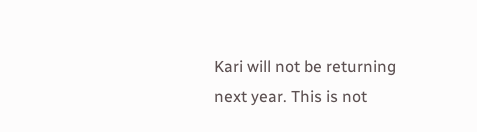Kari will not be returning next year. This is not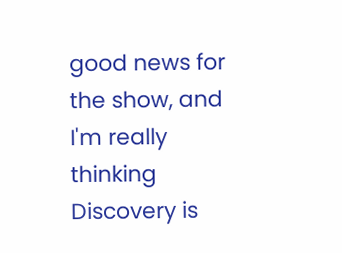good news for the show, and I'm really thinking Discovery is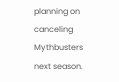planning on canceling Mythbusters next season.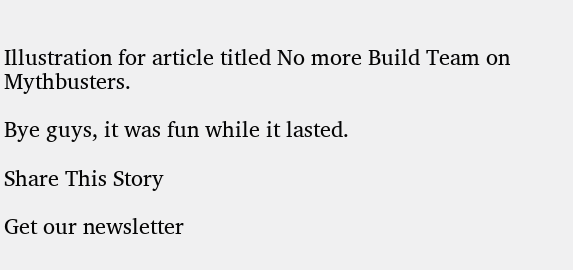Illustration for article titled No more Build Team on Mythbusters.

Bye guys, it was fun while it lasted.

Share This Story

Get our newsletter